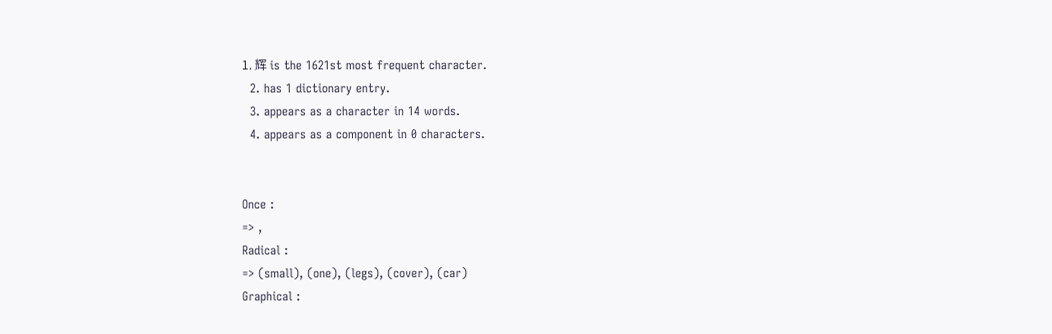1. 辉 is the 1621st most frequent character.
  2. has 1 dictionary entry.
  3. appears as a character in 14 words.
  4. appears as a component in 0 characters.


Once :
=> ,
Radical :
=> (small), (one), (legs), (cover), (car)
Graphical :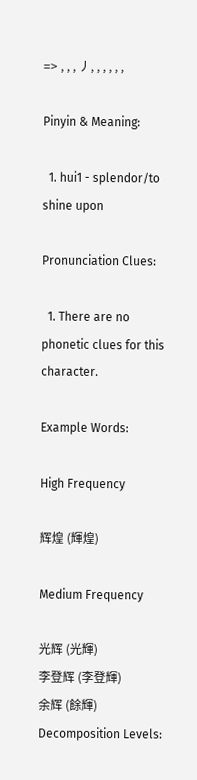=> , , , 丿, , , , , ,

Pinyin & Meaning:

  1. hui1 - splendor/to shine upon

Pronunciation Clues:

  1. There are no phonetic clues for this character.

Example Words:

High Frequency

辉煌 (輝煌)

Medium Frequency

光辉 (光輝)
李登辉 (李登輝)
余辉 (餘輝)
Decomposition Levels: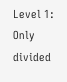Level 1: Only divided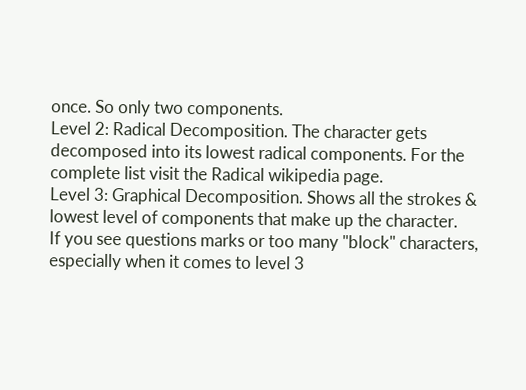once. So only two components.
Level 2: Radical Decomposition. The character gets decomposed into its lowest radical components. For the complete list visit the Radical wikipedia page.
Level 3: Graphical Decomposition. Shows all the strokes & lowest level of components that make up the character.
If you see questions marks or too many "block" characters, especially when it comes to level 3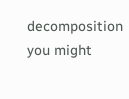decomposition you might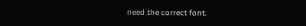need the correct font.